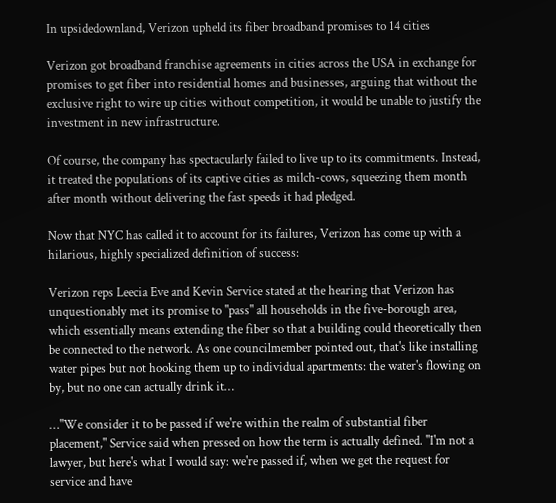In upsidedownland, Verizon upheld its fiber broadband promises to 14 cities

Verizon got broadband franchise agreements in cities across the USA in exchange for promises to get fiber into residential homes and businesses, arguing that without the exclusive right to wire up cities without competition, it would be unable to justify the investment in new infrastructure.

Of course, the company has spectacularly failed to live up to its commitments. Instead, it treated the populations of its captive cities as milch-cows, squeezing them month after month without delivering the fast speeds it had pledged.

Now that NYC has called it to account for its failures, Verizon has come up with a hilarious, highly specialized definition of success:

Verizon reps Leecia Eve and Kevin Service stated at the hearing that Verizon has unquestionably met its promise to "pass" all households in the five-borough area, which essentially means extending the fiber so that a building could theoretically then be connected to the network. As one councilmember pointed out, that's like installing water pipes but not hooking them up to individual apartments: the water's flowing on by, but no one can actually drink it…

…"We consider it to be passed if we're within the realm of substantial fiber placement," Service said when pressed on how the term is actually defined. "I'm not a lawyer, but here's what I would say: we're passed if, when we get the request for service and have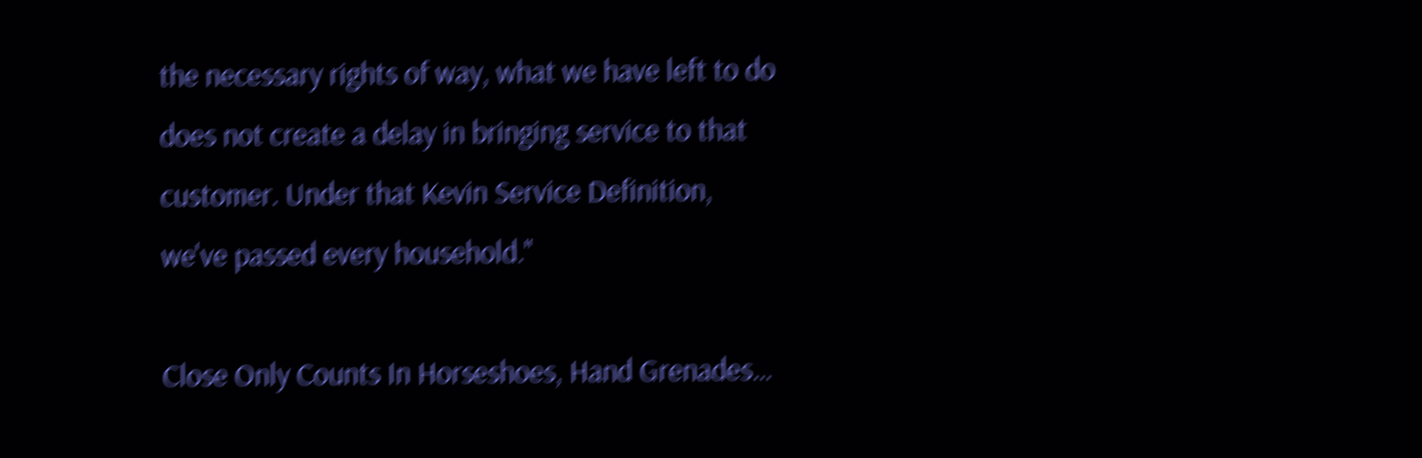the necessary rights of way, what we have left to do does not create a delay in bringing service to that customer. Under that Kevin Service Definition, we've passed every household."

Close Only Counts In Horseshoes, Hand Grenades…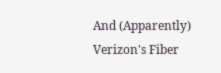And (Apparently) Verizon's Fiber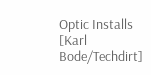Optic Installs
[Karl Bode/Techdirt]